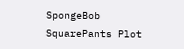SpongeBob SquarePants Plot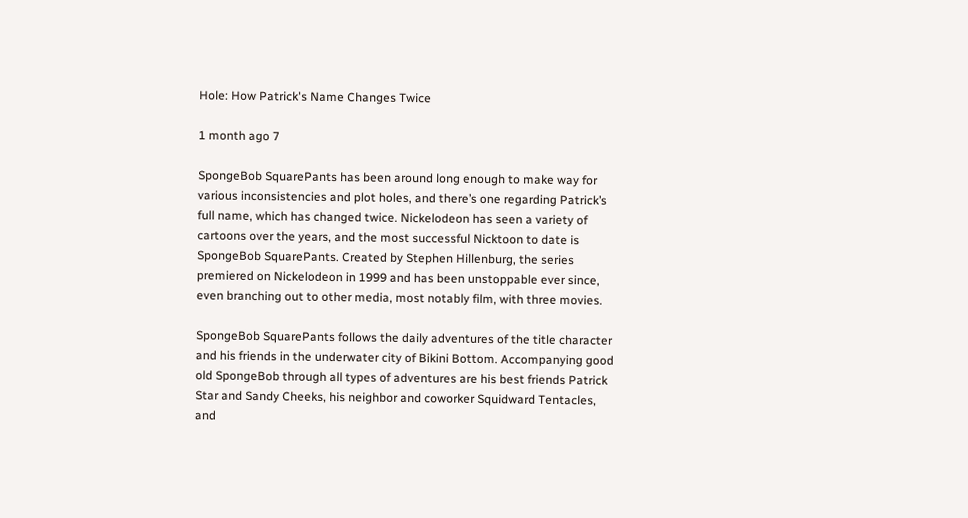Hole: How Patrick's Name Changes Twice

1 month ago 7

SpongeBob SquarePants has been around long enough to make way for various inconsistencies and plot holes, and there’s one regarding Patrick’s full name, which has changed twice. Nickelodeon has seen a variety of cartoons over the years, and the most successful Nicktoon to date is SpongeBob SquarePants. Created by Stephen Hillenburg, the series premiered on Nickelodeon in 1999 and has been unstoppable ever since, even branching out to other media, most notably film, with three movies.

SpongeBob SquarePants follows the daily adventures of the title character and his friends in the underwater city of Bikini Bottom. Accompanying good old SpongeBob through all types of adventures are his best friends Patrick Star and Sandy Cheeks, his neighbor and coworker Squidward Tentacles, and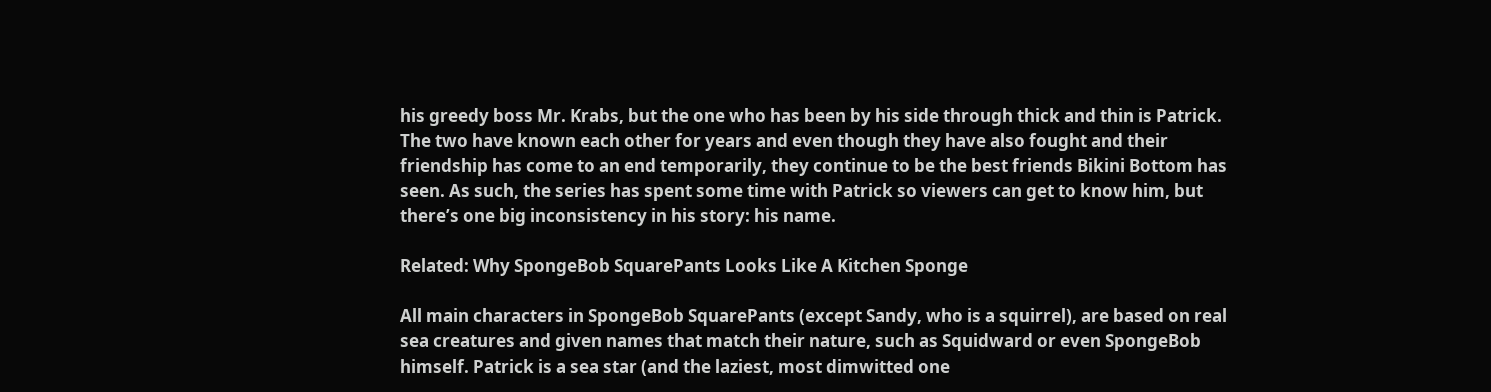his greedy boss Mr. Krabs, but the one who has been by his side through thick and thin is Patrick. The two have known each other for years and even though they have also fought and their friendship has come to an end temporarily, they continue to be the best friends Bikini Bottom has seen. As such, the series has spent some time with Patrick so viewers can get to know him, but there’s one big inconsistency in his story: his name.

Related: Why SpongeBob SquarePants Looks Like A Kitchen Sponge

All main characters in SpongeBob SquarePants (except Sandy, who is a squirrel), are based on real sea creatures and given names that match their nature, such as Squidward or even SpongeBob himself. Patrick is a sea star (and the laziest, most dimwitted one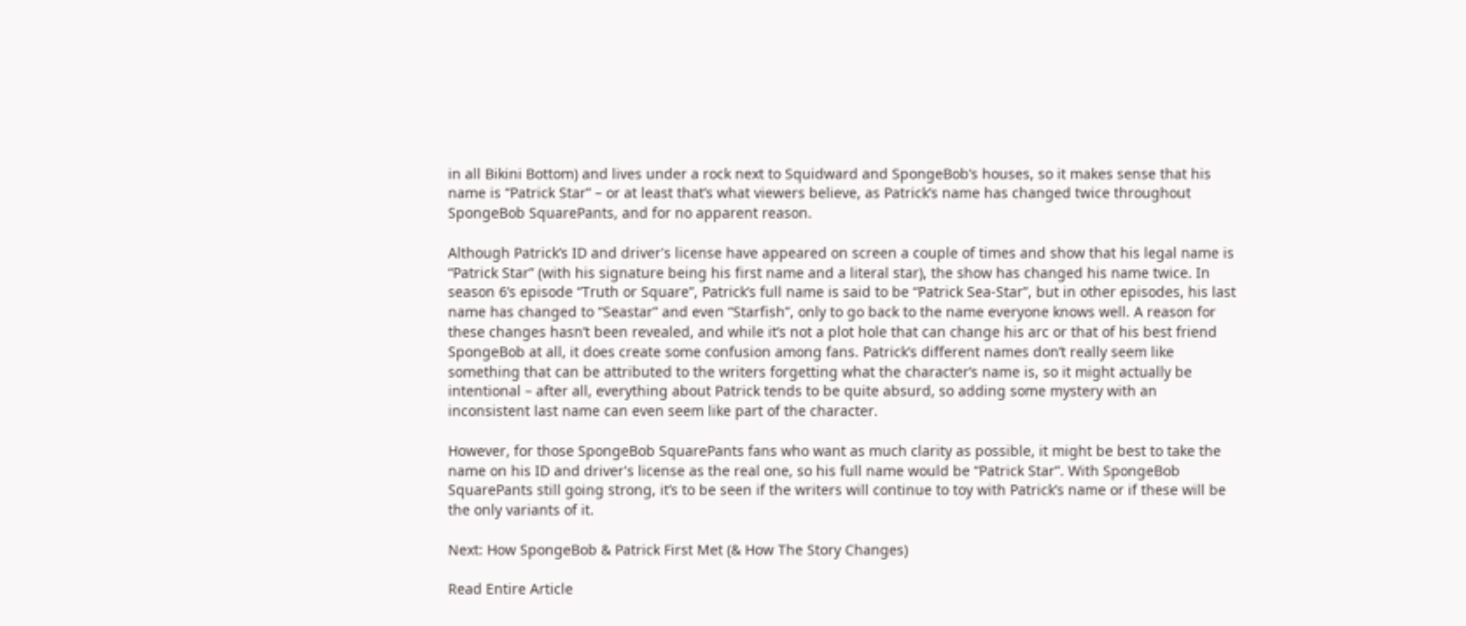in all Bikini Bottom) and lives under a rock next to Squidward and SpongeBob’s houses, so it makes sense that his name is “Patrick Star” – or at least that’s what viewers believe, as Patrick’s name has changed twice throughout SpongeBob SquarePants, and for no apparent reason.

Although Patrick’s ID and driver's license have appeared on screen a couple of times and show that his legal name is “Patrick Star” (with his signature being his first name and a literal star), the show has changed his name twice. In season 6’s episode “Truth or Square”, Patrick’s full name is said to be “Patrick Sea-Star”, but in other episodes, his last name has changed to “Seastar” and even “Starfish”, only to go back to the name everyone knows well. A reason for these changes hasn’t been revealed, and while it’s not a plot hole that can change his arc or that of his best friend SpongeBob at all, it does create some confusion among fans. Patrick’s different names don’t really seem like something that can be attributed to the writers forgetting what the character’s name is, so it might actually be intentional – after all, everything about Patrick tends to be quite absurd, so adding some mystery with an inconsistent last name can even seem like part of the character.

However, for those SpongeBob SquarePants fans who want as much clarity as possible, it might be best to take the name on his ID and driver's license as the real one, so his full name would be “Patrick Star”. With SpongeBob SquarePants still going strong, it’s to be seen if the writers will continue to toy with Patrick’s name or if these will be the only variants of it.

Next: How SpongeBob & Patrick First Met (& How The Story Changes)

Read Entire Article